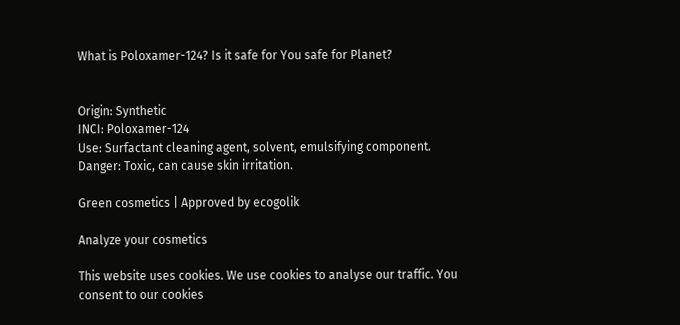What is Poloxamer-124? Is it safe for You safe for Planet?


Origin: Synthetic
INCI: Poloxamer-124
Use: Surfactant cleaning agent, solvent, emulsifying component.
Danger: Toxic, can cause skin irritation.

Green cosmetics | Approved by ecogolik

Analyze your cosmetics

This website uses cookies. We use cookies to analyse our traffic. You consent to our cookies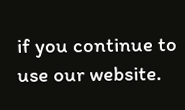if you continue to use our website.